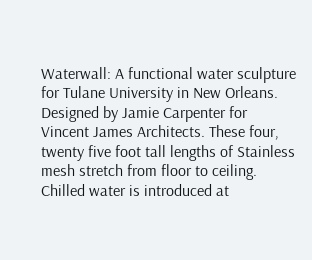Waterwall: A functional water sculpture for Tulane University in New Orleans. Designed by Jamie Carpenter for Vincent James Architects. These four, twenty five foot tall lengths of Stainless mesh stretch from floor to ceiling. Chilled water is introduced at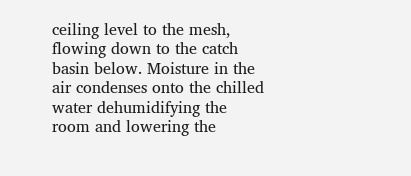ceiling level to the mesh, flowing down to the catch basin below. Moisture in the air condenses onto the chilled water dehumidifying the room and lowering the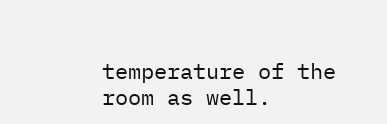temperature of the room as well.